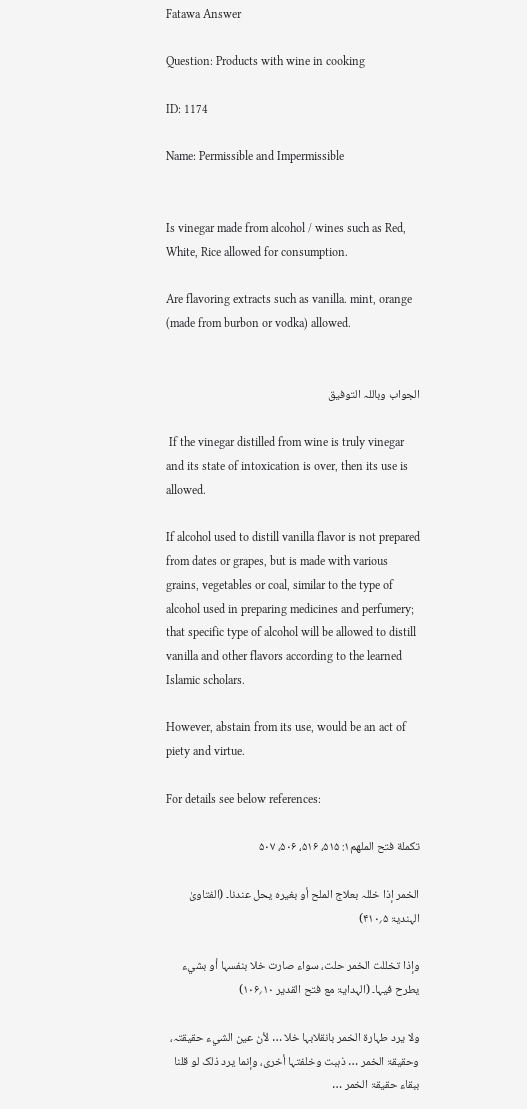Fatawa Answer

Question: Products with wine in cooking

ID: 1174

Name: Permissible and Impermissible


Is vinegar made from alcohol / wines such as Red, White, Rice allowed for consumption.

Are flavoring extracts such as vanilla. mint, orange (made from burbon or vodka) allowed.


الجواب وباللہ التوفیق

 If the vinegar distilled from wine is truly vinegar and its state of intoxication is over, then its use is allowed.

If alcohol used to distill vanilla flavor is not prepared from dates or grapes, but is made with various grains, vegetables or coal, similar to the type of alcohol used in preparing medicines and perfumery; that specific type of alcohol will be allowed to distill vanilla and other flavors according to the learned Islamic scholars.

However, abstain from its use, would be an act of piety and virtue.

For details see below references:

تکملة فتح الملھم۱: ۵۱۵، ۵۱۶، ۵۰۶، ۵۰۷

الخمر إذا خللہ بعلاج الملح أو بغیرہ یحل عندنا۔ (الفتاویٰ الہندیۃ ۵؍۴۱۰)

وإذا تخللت الخمر حلت، سواء صارت خلا بنفسہا أو بشيء یطرح فیہا۔ (الہدایۃ مع فتح القدیر ۱۰؍۱۰۶)

ولا یرد طہارۃ الخمر بانقلابہا خلا … لأن عین الشيء حقیقتہ، وحقیقۃ الخمر … ذہبت وخلفتہا أخری، وإنما یرد ذلک لو قلنا ببقاء حقیقۃ الخمر …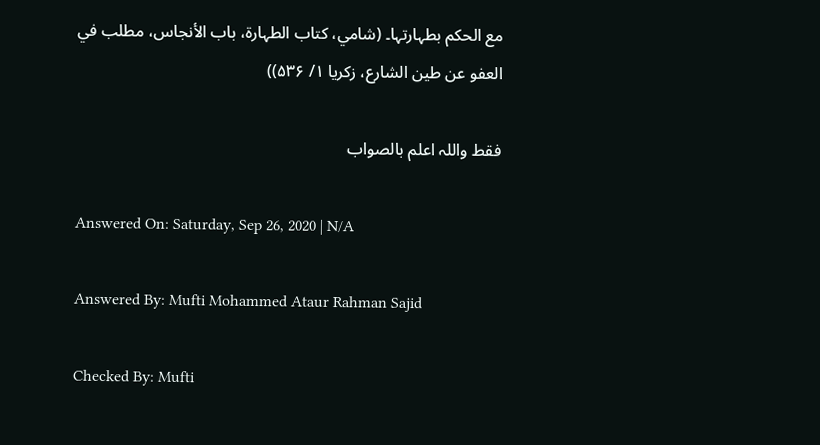مع الحکم بطہارتہا۔ (شامي، کتاب الطہارۃ، باب الأنجاس، مطلب في العفو عن طین الشارع، زکریا ۱/ ۵۳۶))

فقط واللہ اعلم بالصواب

Answered On: Saturday, Sep 26, 2020 | N/A

Answered By: Mufti Mohammed Ataur Rahman Sajid

Checked By: Mufti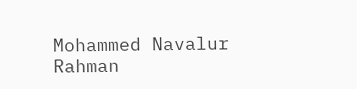Mohammed Navalur Rahman